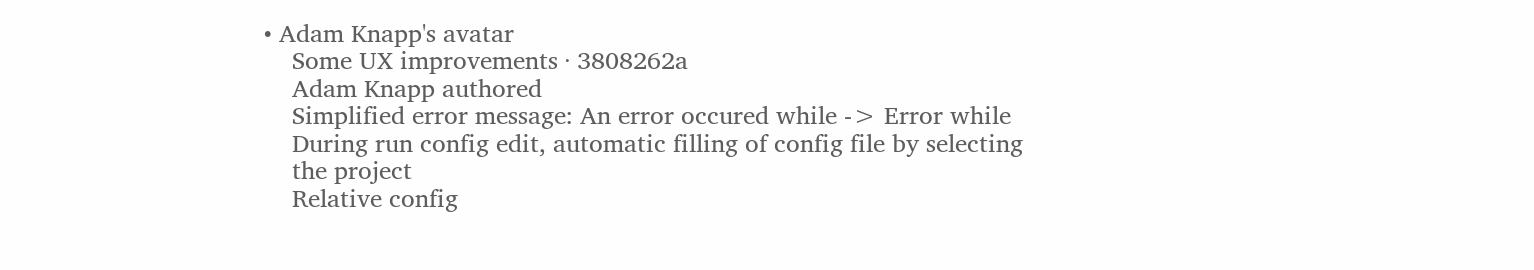• Adam Knapp's avatar
    Some UX improvements · 3808262a
    Adam Knapp authored
    Simplified error message: An error occured while -> Error while
    During run config edit, automatic filling of config file by selecting
    the project
    Relative config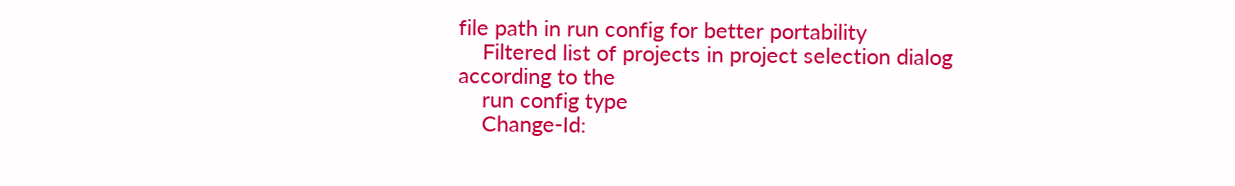file path in run config for better portability
    Filtered list of projects in project selection dialog according to the
    run config type
    Change-Id: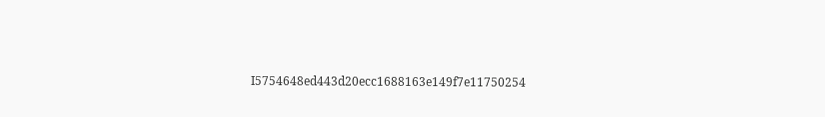I5754648ed443d20ecc1688163e149f7e11750254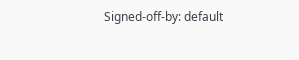Signed-off-by: default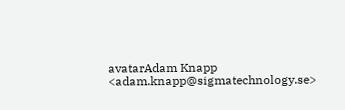avatarAdam Knapp <adam.knapp@sigmatechnology.se>